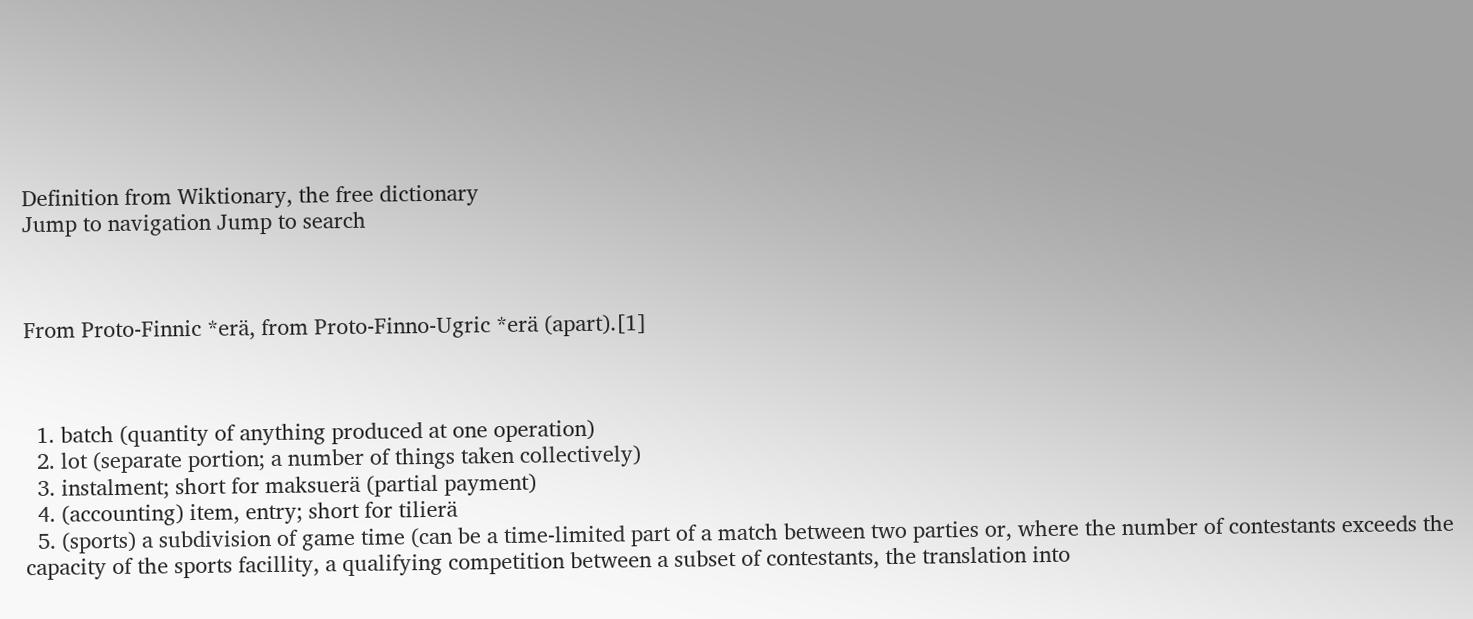Definition from Wiktionary, the free dictionary
Jump to navigation Jump to search



From Proto-Finnic *erä, from Proto-Finno-Ugric *erä (apart).[1]



  1. batch (quantity of anything produced at one operation)
  2. lot (separate portion; a number of things taken collectively)
  3. instalment; short for maksuerä (partial payment)
  4. (accounting) item, entry; short for tilierä
  5. (sports) a subdivision of game time (can be a time-limited part of a match between two parties or, where the number of contestants exceeds the capacity of the sports facillity, a qualifying competition between a subset of contestants, the translation into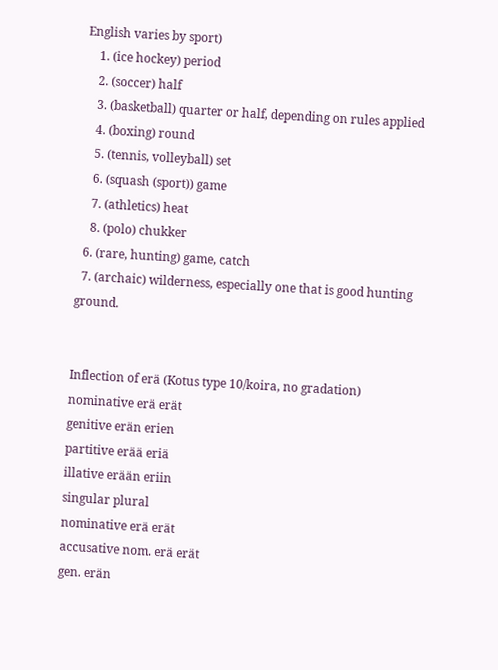English varies by sport)
    1. (ice hockey) period
    2. (soccer) half
    3. (basketball) quarter or half, depending on rules applied
    4. (boxing) round
    5. (tennis, volleyball) set
    6. (squash (sport)) game
    7. (athletics) heat
    8. (polo) chukker
  6. (rare, hunting) game, catch
  7. (archaic) wilderness, especially one that is good hunting ground.


Inflection of erä (Kotus type 10/koira, no gradation)
nominative erä erät
genitive erän erien
partitive erää eriä
illative erään eriin
singular plural
nominative erä erät
accusative nom. erä erät
gen. erän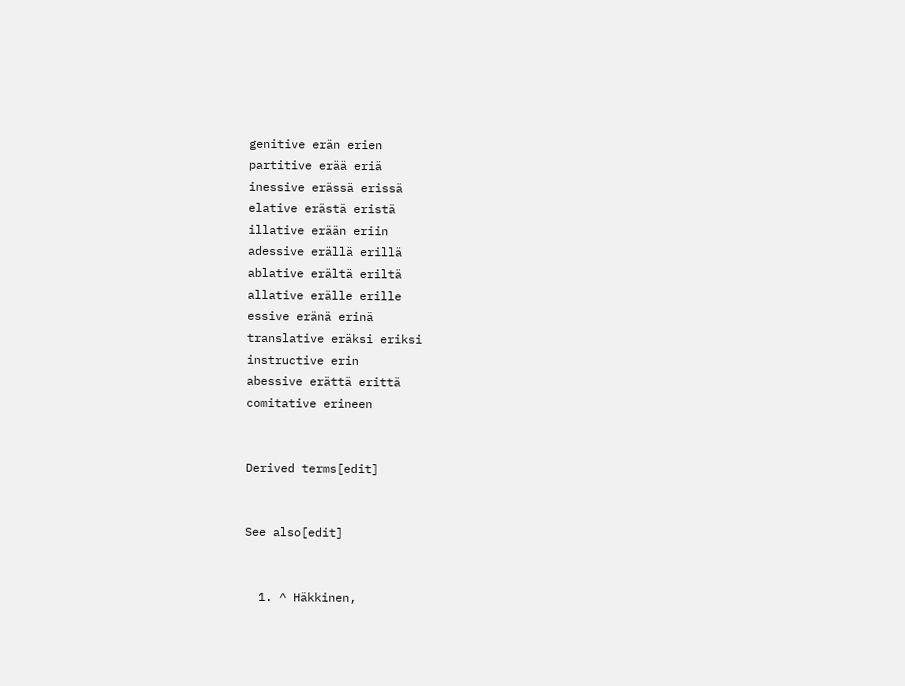genitive erän erien
partitive erää eriä
inessive erässä erissä
elative erästä eristä
illative erään eriin
adessive erällä erillä
ablative erältä eriltä
allative erälle erille
essive eränä erinä
translative eräksi eriksi
instructive erin
abessive erättä erittä
comitative erineen


Derived terms[edit]


See also[edit]


  1. ^ Häkkinen,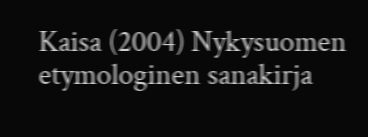Kaisa (2004) Nykysuomen etymologinen sanakirja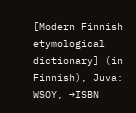[Modern Finnish etymological dictionary] (in Finnish), Juva: WSOY, →ISBN